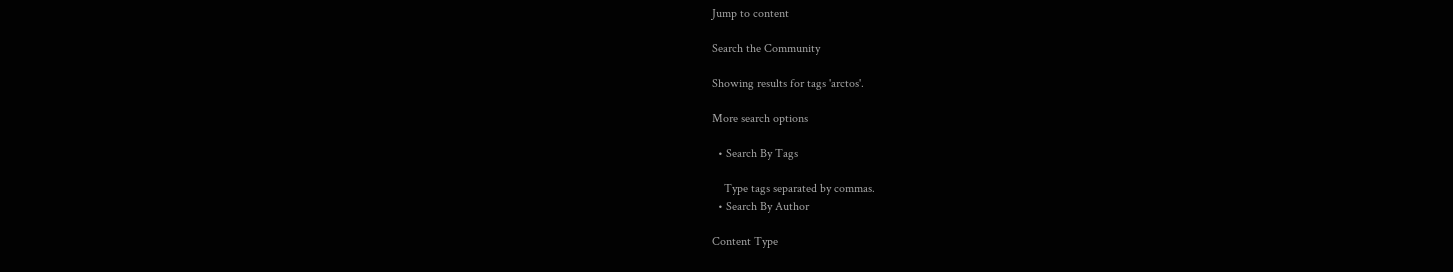Jump to content

Search the Community

Showing results for tags 'arctos'.

More search options

  • Search By Tags

    Type tags separated by commas.
  • Search By Author

Content Type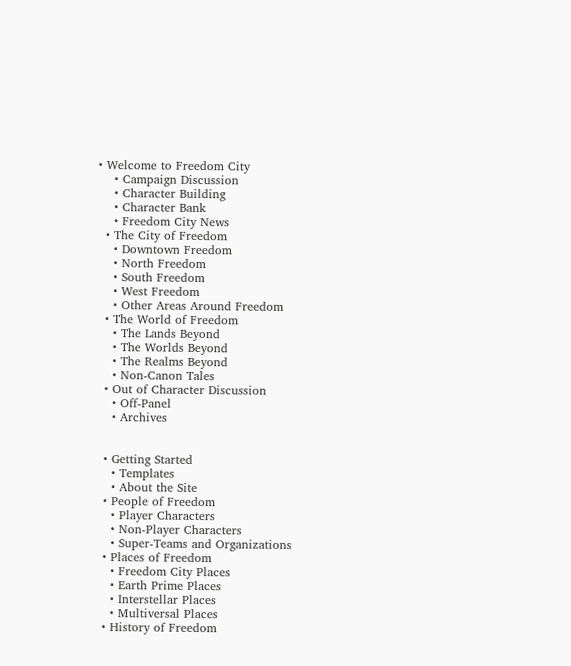• Welcome to Freedom City
    • Campaign Discussion
    • Character Building
    • Character Bank
    • Freedom City News
  • The City of Freedom
    • Downtown Freedom
    • North Freedom
    • South Freedom
    • West Freedom
    • Other Areas Around Freedom
  • The World of Freedom
    • The Lands Beyond
    • The Worlds Beyond
    • The Realms Beyond
    • Non-Canon Tales
  • Out of Character Discussion
    • Off-Panel
    • Archives


  • Getting Started
    • Templates
    • About the Site
  • People of Freedom
    • Player Characters
    • Non-Player Characters
    • Super-Teams and Organizations
  • Places of Freedom
    • Freedom City Places
    • Earth Prime Places
    • Interstellar Places
    • Multiversal Places
  • History of Freedom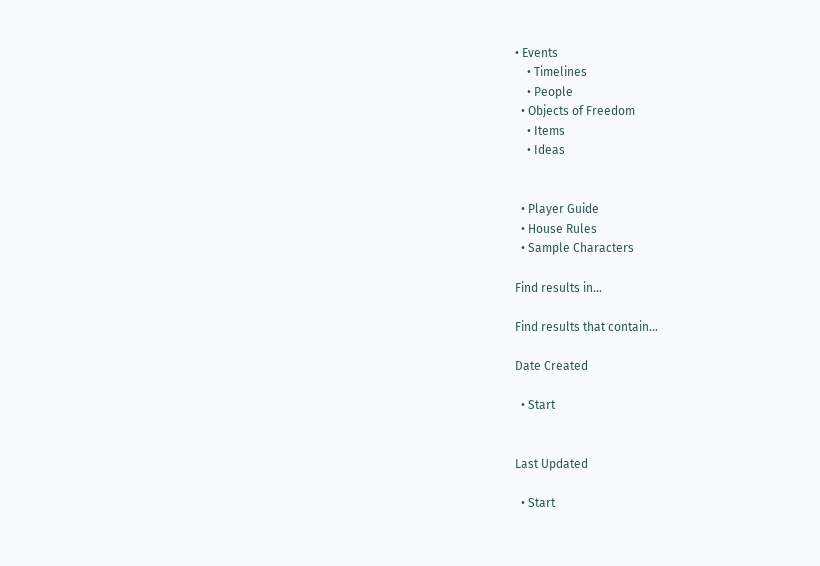• Events
    • Timelines
    • People
  • Objects of Freedom
    • Items
    • Ideas


  • Player Guide
  • House Rules
  • Sample Characters

Find results in...

Find results that contain...

Date Created

  • Start


Last Updated

  • Start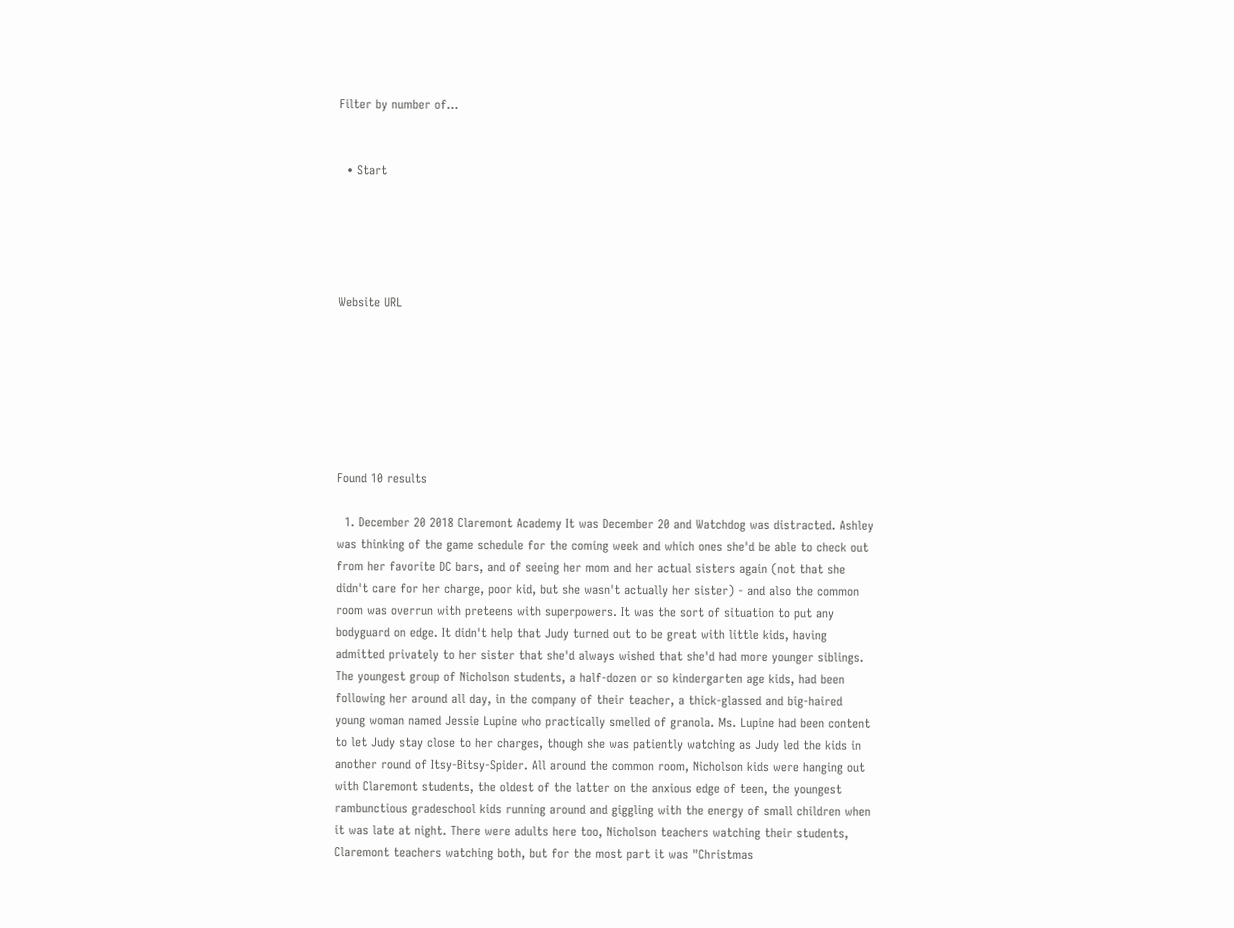Filter by number of...


  • Start





Website URL







Found 10 results

  1. December 20 2018 Claremont Academy It was December 20 and Watchdog was distracted. Ashley was thinking of the game schedule for the coming week and which ones she'd be able to check out from her favorite DC bars, and of seeing her mom and her actual sisters again (not that she didn't care for her charge, poor kid, but she wasn't actually her sister) - and also the common room was overrun with preteens with superpowers. It was the sort of situation to put any bodyguard on edge. It didn't help that Judy turned out to be great with little kids, having admitted privately to her sister that she'd always wished that she'd had more younger siblings. The youngest group of Nicholson students, a half-dozen or so kindergarten age kids, had been following her around all day, in the company of their teacher, a thick-glassed and big-haired young woman named Jessie Lupine who practically smelled of granola. Ms. Lupine had been content to let Judy stay close to her charges, though she was patiently watching as Judy led the kids in another round of Itsy-Bitsy-Spider. All around the common room, Nicholson kids were hanging out with Claremont students, the oldest of the latter on the anxious edge of teen, the youngest rambunctious gradeschool kids running around and giggling with the energy of small children when it was late at night. There were adults here too, Nicholson teachers watching their students, Claremont teachers watching both, but for the most part it was "Christmas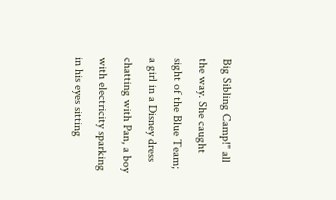Big Sibling Camp!" all the way. She caught sight of the Blue Team; a girl in a Disney dress chatting with Pan, a boy with electricity sparking in his eyes sitting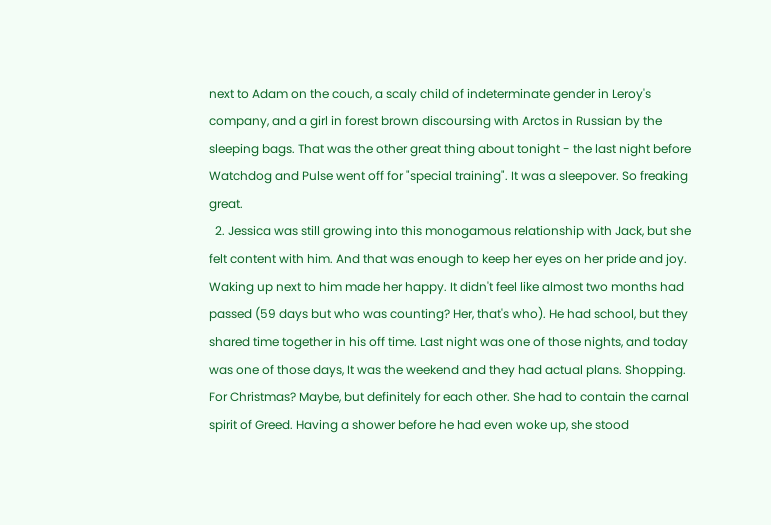next to Adam on the couch, a scaly child of indeterminate gender in Leroy's company, and a girl in forest brown discoursing with Arctos in Russian by the sleeping bags. That was the other great thing about tonight - the last night before Watchdog and Pulse went off for "special training". It was a sleepover. So freaking great.
  2. Jessica was still growing into this monogamous relationship with Jack, but she felt content with him. And that was enough to keep her eyes on her pride and joy. Waking up next to him made her happy. It didn't feel like almost two months had passed (59 days but who was counting? Her, that's who). He had school, but they shared time together in his off time. Last night was one of those nights, and today was one of those days, It was the weekend and they had actual plans. Shopping. For Christmas? Maybe, but definitely for each other. She had to contain the carnal spirit of Greed. Having a shower before he had even woke up, she stood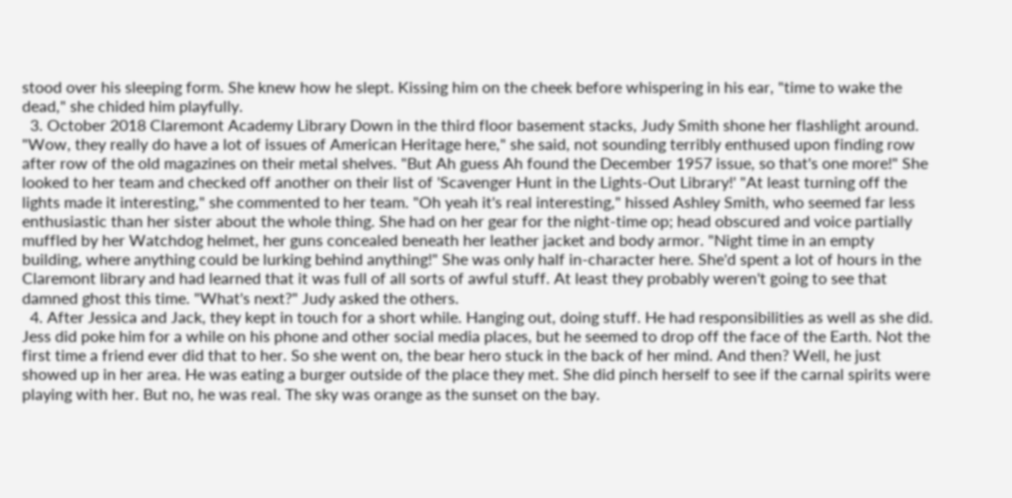stood over his sleeping form. She knew how he slept. Kissing him on the cheek before whispering in his ear, "time to wake the dead," she chided him playfully.
  3. October 2018 Claremont Academy Library Down in the third floor basement stacks, Judy Smith shone her flashlight around. "Wow, they really do have a lot of issues of American Heritage here," she said, not sounding terribly enthused upon finding row after row of the old magazines on their metal shelves. "But Ah guess Ah found the December 1957 issue, so that's one more!" She looked to her team and checked off another on their list of 'Scavenger Hunt in the Lights-Out Library!' "At least turning off the lights made it interesting," she commented to her team. "Oh yeah it's real interesting," hissed Ashley Smith, who seemed far less enthusiastic than her sister about the whole thing. She had on her gear for the night-time op; head obscured and voice partially muffled by her Watchdog helmet, her guns concealed beneath her leather jacket and body armor. "Night time in an empty building, where anything could be lurking behind anything!" She was only half in-character here. She'd spent a lot of hours in the Claremont library and had learned that it was full of all sorts of awful stuff. At least they probably weren't going to see that damned ghost this time. "What's next?" Judy asked the others.
  4. After Jessica and Jack, they kept in touch for a short while. Hanging out, doing stuff. He had responsibilities as well as she did. Jess did poke him for a while on his phone and other social media places, but he seemed to drop off the face of the Earth. Not the first time a friend ever did that to her. So she went on, the bear hero stuck in the back of her mind. And then? Well, he just showed up in her area. He was eating a burger outside of the place they met. She did pinch herself to see if the carnal spirits were playing with her. But no, he was real. The sky was orange as the sunset on the bay.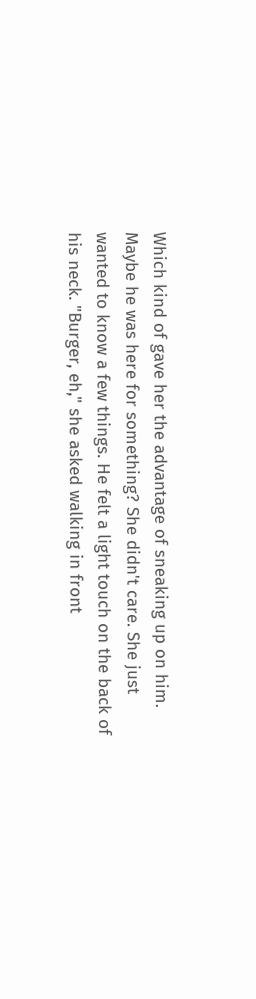Which kind of gave her the advantage of sneaking up on him. Maybe he was here for something? She didn't care. She just wanted to know a few things. He felt a light touch on the back of his neck. "Burger, eh," she asked walking in front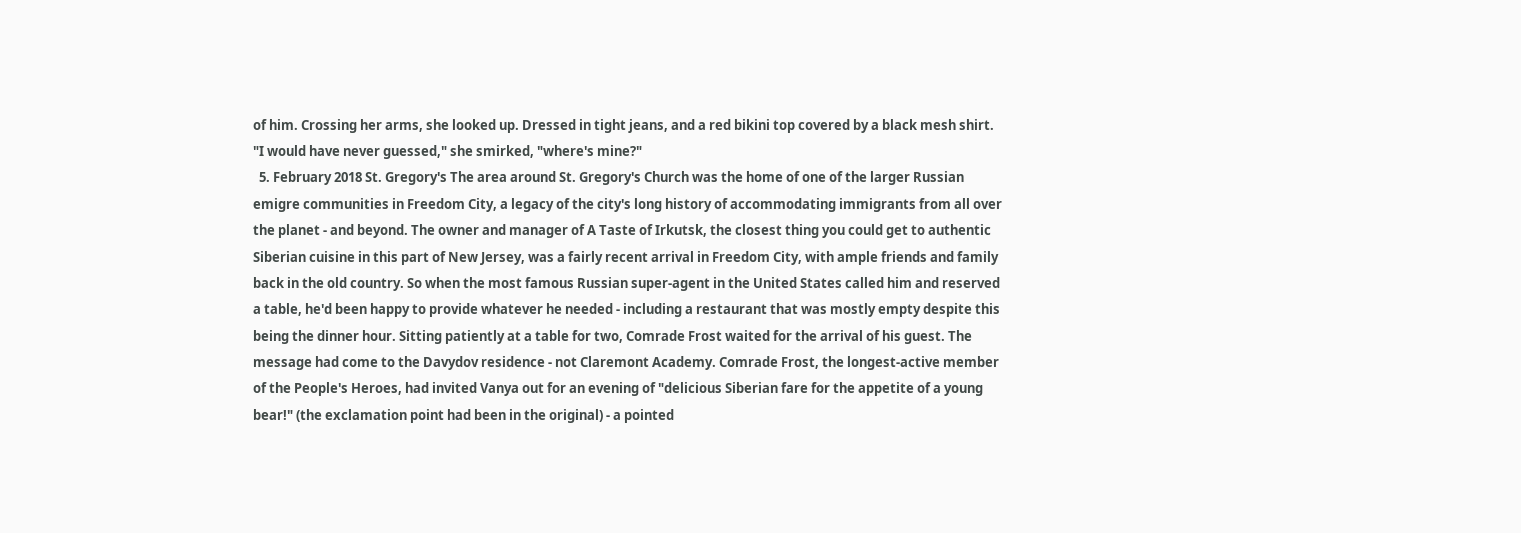of him. Crossing her arms, she looked up. Dressed in tight jeans, and a red bikini top covered by a black mesh shirt. "I would have never guessed," she smirked, "where's mine?"
  5. February 2018 St. Gregory's The area around St. Gregory's Church was the home of one of the larger Russian emigre communities in Freedom City, a legacy of the city's long history of accommodating immigrants from all over the planet - and beyond. The owner and manager of A Taste of Irkutsk, the closest thing you could get to authentic Siberian cuisine in this part of New Jersey, was a fairly recent arrival in Freedom City, with ample friends and family back in the old country. So when the most famous Russian super-agent in the United States called him and reserved a table, he'd been happy to provide whatever he needed - including a restaurant that was mostly empty despite this being the dinner hour. Sitting patiently at a table for two, Comrade Frost waited for the arrival of his guest. The message had come to the Davydov residence - not Claremont Academy. Comrade Frost, the longest-active member of the People's Heroes, had invited Vanya out for an evening of "delicious Siberian fare for the appetite of a young bear!" (the exclamation point had been in the original) - a pointed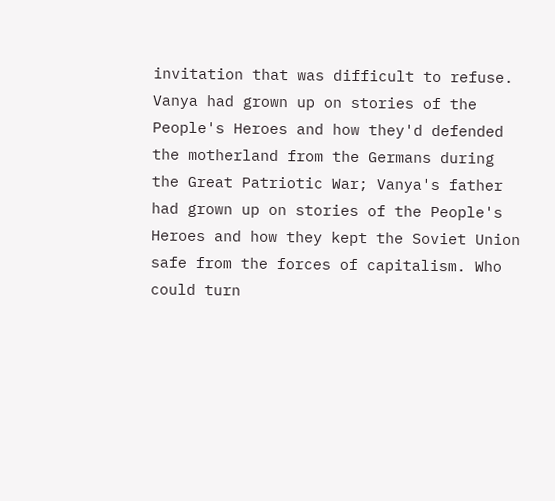invitation that was difficult to refuse. Vanya had grown up on stories of the People's Heroes and how they'd defended the motherland from the Germans during the Great Patriotic War; Vanya's father had grown up on stories of the People's Heroes and how they kept the Soviet Union safe from the forces of capitalism. Who could turn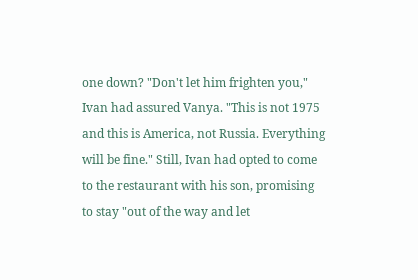one down? "Don't let him frighten you," Ivan had assured Vanya. "This is not 1975 and this is America, not Russia. Everything will be fine." Still, Ivan had opted to come to the restaurant with his son, promising to stay "out of the way and let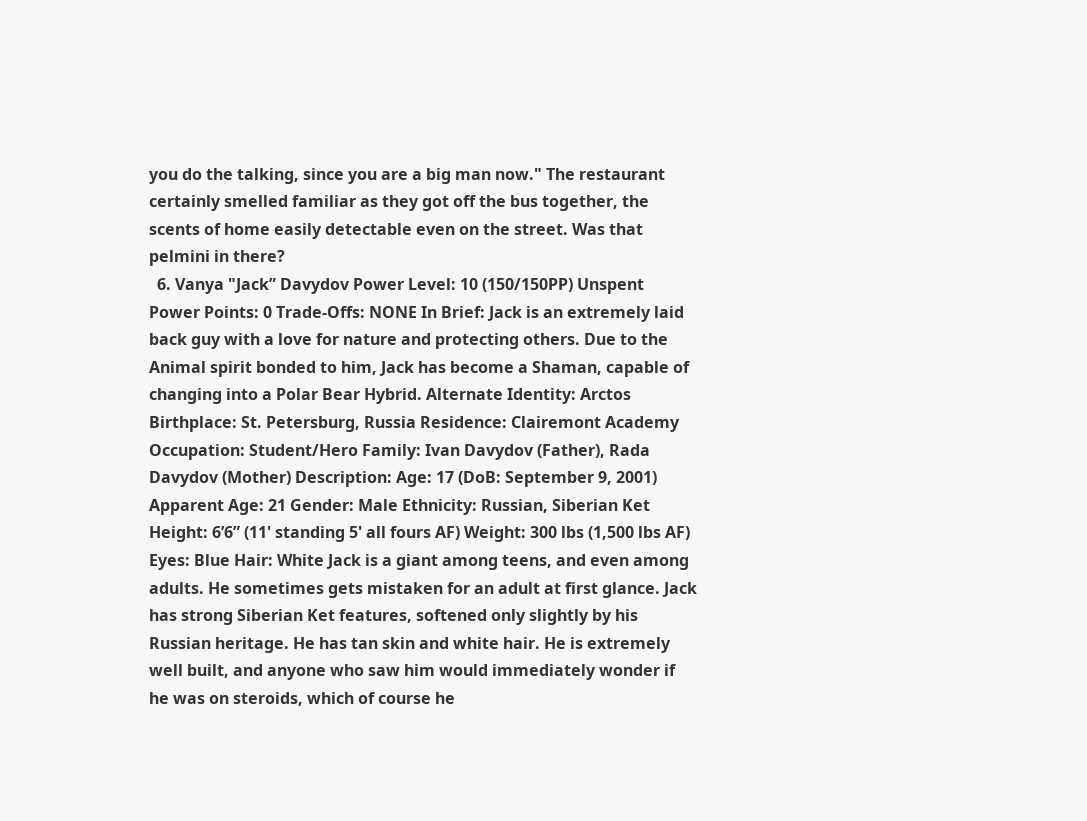you do the talking, since you are a big man now." The restaurant certainly smelled familiar as they got off the bus together, the scents of home easily detectable even on the street. Was that pelmini in there?
  6. Vanya "Jack” Davydov Power Level: 10 (150/150PP) Unspent Power Points: 0 Trade-Offs: NONE In Brief: Jack is an extremely laid back guy with a love for nature and protecting others. Due to the Animal spirit bonded to him, Jack has become a Shaman, capable of changing into a Polar Bear Hybrid. Alternate Identity: Arctos Birthplace: St. Petersburg, Russia Residence: Clairemont Academy Occupation: Student/Hero Family: Ivan Davydov (Father), Rada Davydov (Mother) Description: Age: 17 (DoB: September 9, 2001) Apparent Age: 21 Gender: Male Ethnicity: Russian, Siberian Ket Height: 6’6” (11' standing 5' all fours AF) Weight: 300 lbs (1,500 lbs AF) Eyes: Blue Hair: White Jack is a giant among teens, and even among adults. He sometimes gets mistaken for an adult at first glance. Jack has strong Siberian Ket features, softened only slightly by his Russian heritage. He has tan skin and white hair. He is extremely well built, and anyone who saw him would immediately wonder if he was on steroids, which of course he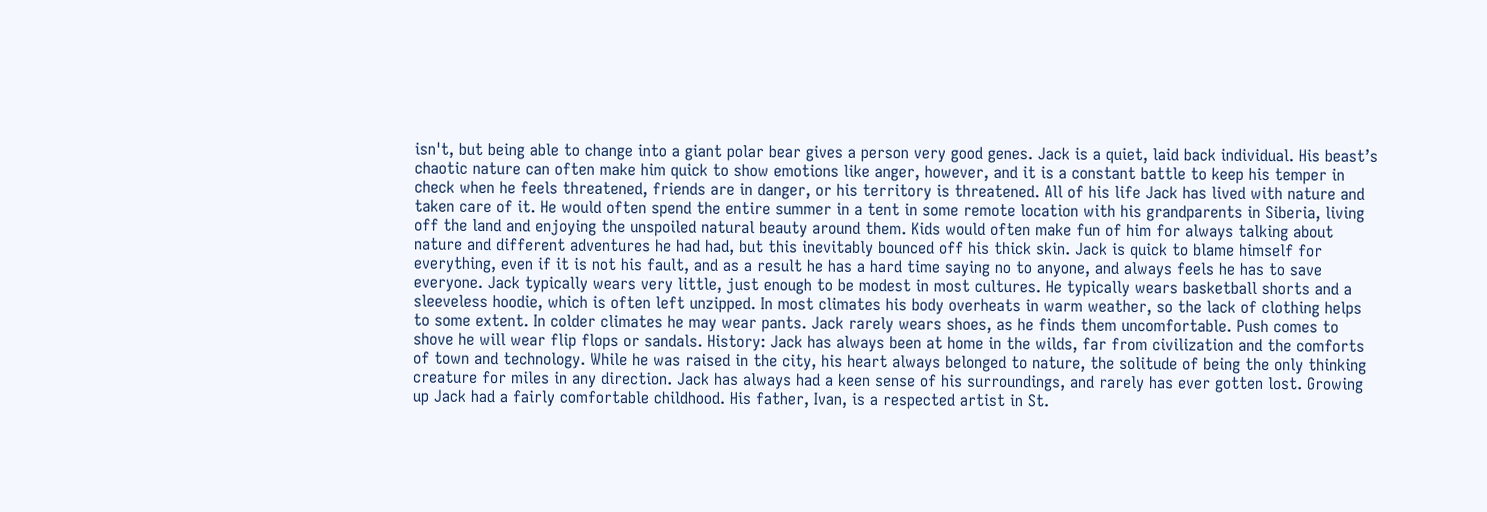isn't, but being able to change into a giant polar bear gives a person very good genes. Jack is a quiet, laid back individual. His beast’s chaotic nature can often make him quick to show emotions like anger, however, and it is a constant battle to keep his temper in check when he feels threatened, friends are in danger, or his territory is threatened. All of his life Jack has lived with nature and taken care of it. He would often spend the entire summer in a tent in some remote location with his grandparents in Siberia, living off the land and enjoying the unspoiled natural beauty around them. Kids would often make fun of him for always talking about nature and different adventures he had had, but this inevitably bounced off his thick skin. Jack is quick to blame himself for everything, even if it is not his fault, and as a result he has a hard time saying no to anyone, and always feels he has to save everyone. Jack typically wears very little, just enough to be modest in most cultures. He typically wears basketball shorts and a sleeveless hoodie, which is often left unzipped. In most climates his body overheats in warm weather, so the lack of clothing helps to some extent. In colder climates he may wear pants. Jack rarely wears shoes, as he finds them uncomfortable. Push comes to shove he will wear flip flops or sandals. History: Jack has always been at home in the wilds, far from civilization and the comforts of town and technology. While he was raised in the city, his heart always belonged to nature, the solitude of being the only thinking creature for miles in any direction. Jack has always had a keen sense of his surroundings, and rarely has ever gotten lost. Growing up Jack had a fairly comfortable childhood. His father, Ivan, is a respected artist in St.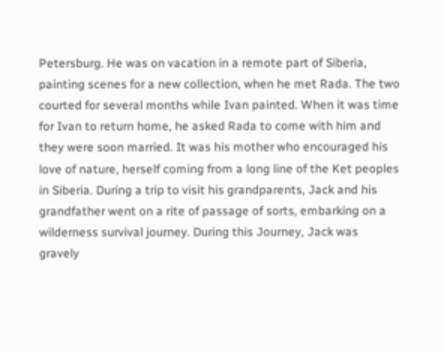Petersburg. He was on vacation in a remote part of Siberia, painting scenes for a new collection, when he met Rada. The two courted for several months while Ivan painted. When it was time for Ivan to return home, he asked Rada to come with him and they were soon married. It was his mother who encouraged his love of nature, herself coming from a long line of the Ket peoples in Siberia. During a trip to visit his grandparents, Jack and his grandfather went on a rite of passage of sorts, embarking on a wilderness survival journey. During this Journey, Jack was gravely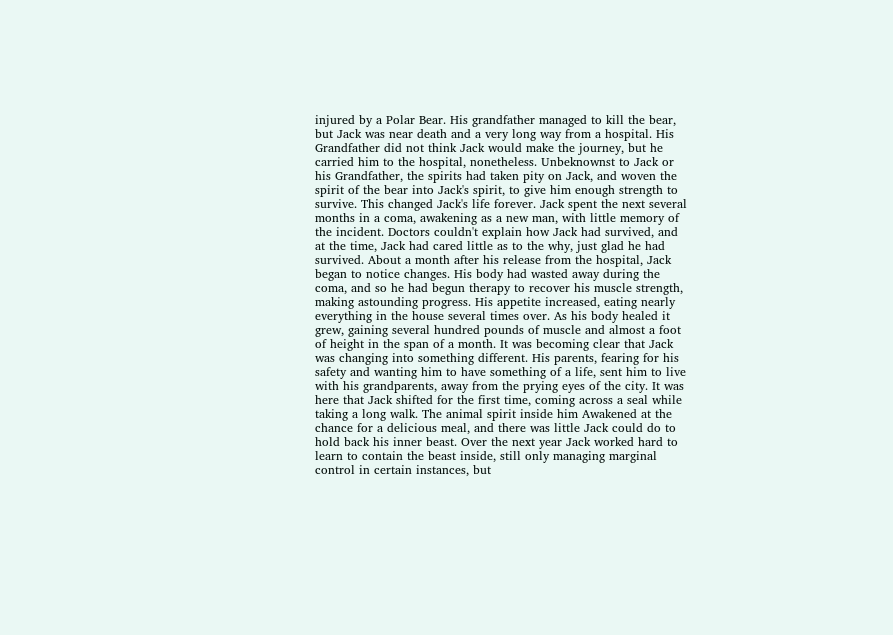injured by a Polar Bear. His grandfather managed to kill the bear, but Jack was near death and a very long way from a hospital. His Grandfather did not think Jack would make the journey, but he carried him to the hospital, nonetheless. Unbeknownst to Jack or his Grandfather, the spirits had taken pity on Jack, and woven the spirit of the bear into Jack's spirit, to give him enough strength to survive. This changed Jack's life forever. Jack spent the next several months in a coma, awakening as a new man, with little memory of the incident. Doctors couldn't explain how Jack had survived, and at the time, Jack had cared little as to the why, just glad he had survived. About a month after his release from the hospital, Jack began to notice changes. His body had wasted away during the coma, and so he had begun therapy to recover his muscle strength, making astounding progress. His appetite increased, eating nearly everything in the house several times over. As his body healed it grew, gaining several hundred pounds of muscle and almost a foot of height in the span of a month. It was becoming clear that Jack was changing into something different. His parents, fearing for his safety and wanting him to have something of a life, sent him to live with his grandparents, away from the prying eyes of the city. It was here that Jack shifted for the first time, coming across a seal while taking a long walk. The animal spirit inside him Awakened at the chance for a delicious meal, and there was little Jack could do to hold back his inner beast. Over the next year Jack worked hard to learn to contain the beast inside, still only managing marginal control in certain instances, but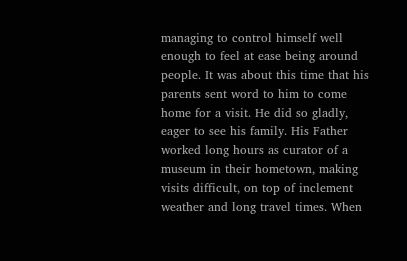managing to control himself well enough to feel at ease being around people. It was about this time that his parents sent word to him to come home for a visit. He did so gladly, eager to see his family. His Father worked long hours as curator of a museum in their hometown, making visits difficult, on top of inclement weather and long travel times. When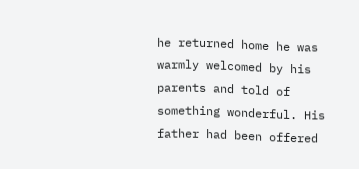he returned home he was warmly welcomed by his parents and told of something wonderful. His father had been offered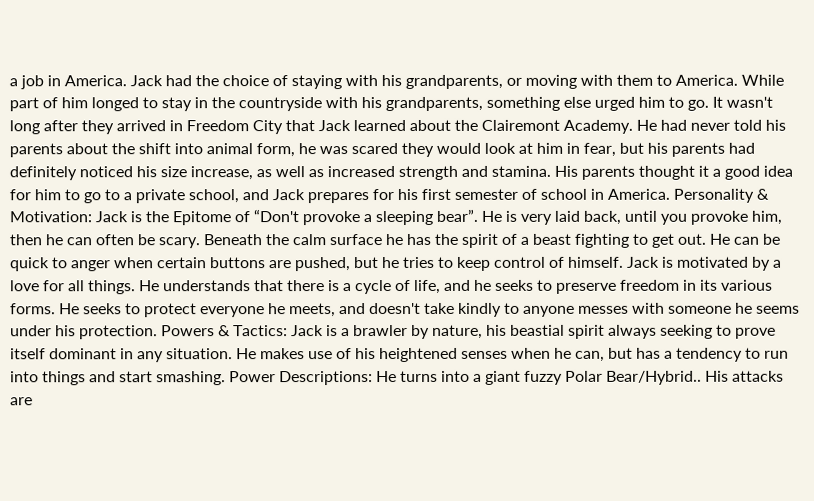a job in America. Jack had the choice of staying with his grandparents, or moving with them to America. While part of him longed to stay in the countryside with his grandparents, something else urged him to go. It wasn't long after they arrived in Freedom City that Jack learned about the Clairemont Academy. He had never told his parents about the shift into animal form, he was scared they would look at him in fear, but his parents had definitely noticed his size increase, as well as increased strength and stamina. His parents thought it a good idea for him to go to a private school, and Jack prepares for his first semester of school in America. Personality & Motivation: Jack is the Epitome of “Don't provoke a sleeping bear”. He is very laid back, until you provoke him, then he can often be scary. Beneath the calm surface he has the spirit of a beast fighting to get out. He can be quick to anger when certain buttons are pushed, but he tries to keep control of himself. Jack is motivated by a love for all things. He understands that there is a cycle of life, and he seeks to preserve freedom in its various forms. He seeks to protect everyone he meets, and doesn't take kindly to anyone messes with someone he seems under his protection. Powers & Tactics: Jack is a brawler by nature, his beastial spirit always seeking to prove itself dominant in any situation. He makes use of his heightened senses when he can, but has a tendency to run into things and start smashing. Power Descriptions: He turns into a giant fuzzy Polar Bear/Hybrid.. His attacks are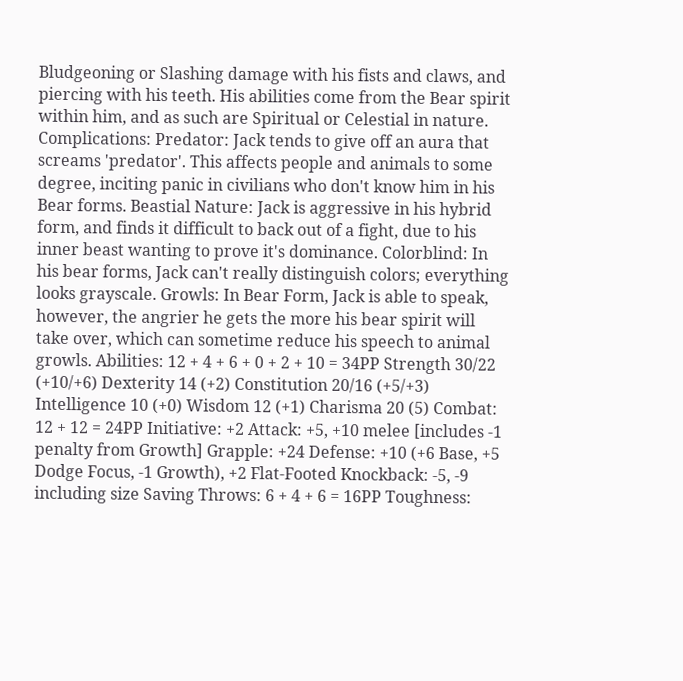Bludgeoning or Slashing damage with his fists and claws, and piercing with his teeth. His abilities come from the Bear spirit within him, and as such are Spiritual or Celestial in nature. Complications: Predator: Jack tends to give off an aura that screams 'predator'. This affects people and animals to some degree, inciting panic in civilians who don't know him in his Bear forms. Beastial Nature: Jack is aggressive in his hybrid form, and finds it difficult to back out of a fight, due to his inner beast wanting to prove it's dominance. Colorblind: In his bear forms, Jack can't really distinguish colors; everything looks grayscale. Growls: In Bear Form, Jack is able to speak, however, the angrier he gets the more his bear spirit will take over, which can sometime reduce his speech to animal growls. Abilities: 12 + 4 + 6 + 0 + 2 + 10 = 34PP Strength 30/22 (+10/+6) Dexterity 14 (+2) Constitution 20/16 (+5/+3) Intelligence 10 (+0) Wisdom 12 (+1) Charisma 20 (5) Combat: 12 + 12 = 24PP Initiative: +2 Attack: +5, +10 melee [includes -1 penalty from Growth] Grapple: +24 Defense: +10 (+6 Base, +5 Dodge Focus, -1 Growth), +2 Flat-Footed Knockback: -5, -9 including size Saving Throws: 6 + 4 + 6 = 16PP Toughness: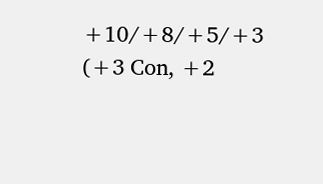+10/+8/+5/+3 (+3 Con, +2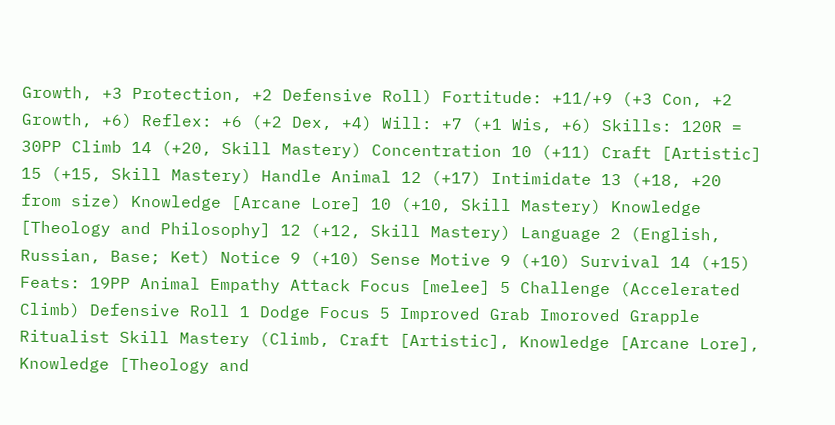Growth, +3 Protection, +2 Defensive Roll) Fortitude: +11/+9 (+3 Con, +2 Growth, +6) Reflex: +6 (+2 Dex, +4) Will: +7 (+1 Wis, +6) Skills: 120R = 30PP Climb 14 (+20, Skill Mastery) Concentration 10 (+11) Craft [Artistic] 15 (+15, Skill Mastery) Handle Animal 12 (+17) Intimidate 13 (+18, +20 from size) Knowledge [Arcane Lore] 10 (+10, Skill Mastery) Knowledge [Theology and Philosophy] 12 (+12, Skill Mastery) Language 2 (English, Russian, Base; Ket) Notice 9 (+10) Sense Motive 9 (+10) Survival 14 (+15) Feats: 19PP Animal Empathy Attack Focus [melee] 5 Challenge (Accelerated Climb) Defensive Roll 1 Dodge Focus 5 Improved Grab Imoroved Grapple Ritualist Skill Mastery (Climb, Craft [Artistic], Knowledge [Arcane Lore], Knowledge [Theology and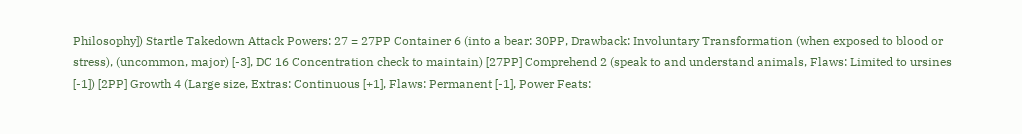Philosophy]) Startle Takedown Attack Powers: 27 = 27PP Container 6 (into a bear: 30PP, Drawback: Involuntary Transformation (when exposed to blood or stress), (uncommon, major) [-3], DC 16 Concentration check to maintain) [27PP] Comprehend 2 (speak to and understand animals, Flaws: Limited to ursines [-1]) [2PP] Growth 4 (Large size, Extras: Continuous [+1], Flaws: Permanent [-1], Power Feats: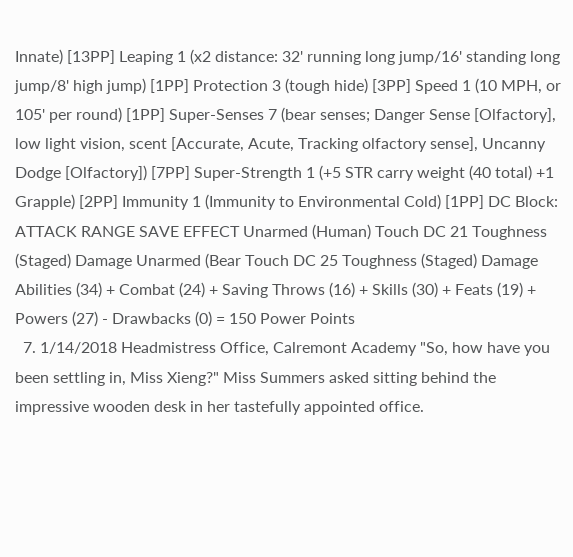Innate) [13PP] Leaping 1 (x2 distance: 32' running long jump/16' standing long jump/8' high jump) [1PP] Protection 3 (tough hide) [3PP] Speed 1 (10 MPH, or 105' per round) [1PP] Super-Senses 7 (bear senses; Danger Sense [Olfactory], low light vision, scent [Accurate, Acute, Tracking olfactory sense], Uncanny Dodge [Olfactory]) [7PP] Super-Strength 1 (+5 STR carry weight (40 total) +1 Grapple) [2PP] Immunity 1 (Immunity to Environmental Cold) [1PP] DC Block: ATTACK RANGE SAVE EFFECT Unarmed (Human) Touch DC 21 Toughness (Staged) Damage Unarmed (Bear Touch DC 25 Toughness (Staged) Damage Abilities (34) + Combat (24) + Saving Throws (16) + Skills (30) + Feats (19) + Powers (27) - Drawbacks (0) = 150 Power Points
  7. 1/14/2018 Headmistress Office, Calremont Academy "So, how have you been settling in, Miss Xieng?" Miss Summers asked sitting behind the impressive wooden desk in her tastefully appointed office.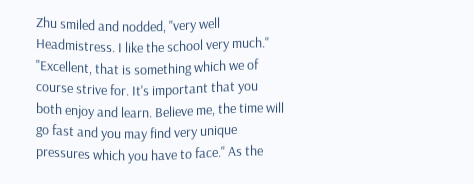Zhu smiled and nodded, "very well Headmistress. I like the school very much." "Excellent, that is something which we of course strive for. It's important that you both enjoy and learn. Believe me, the time will go fast and you may find very unique pressures which you have to face." As the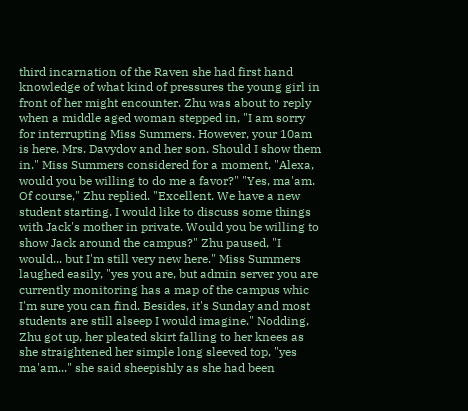third incarnation of the Raven she had first hand knowledge of what kind of pressures the young girl in front of her might encounter. Zhu was about to reply when a middle aged woman stepped in, "I am sorry for interrupting Miss Summers. However, your 10am is here. Mrs. Davydov and her son. Should I show them in." Miss Summers considered for a moment, "Alexa, would you be willing to do me a favor?" "Yes, ma'am. Of course," Zhu replied. "Excellent. We have a new student starting. I would like to discuss some things with Jack's mother in private. Would you be willing to show Jack around the campus?" Zhu paused, "I would... but I'm still very new here." Miss Summers laughed easily, "yes you are, but admin server you are currently monitoring has a map of the campus whic I'm sure you can find. Besides, it's Sunday and most students are still alseep I would imagine." Nodding, Zhu got up, her pleated skirt falling to her knees as she straightened her simple long sleeved top, "yes ma'am..." she said sheepishly as she had been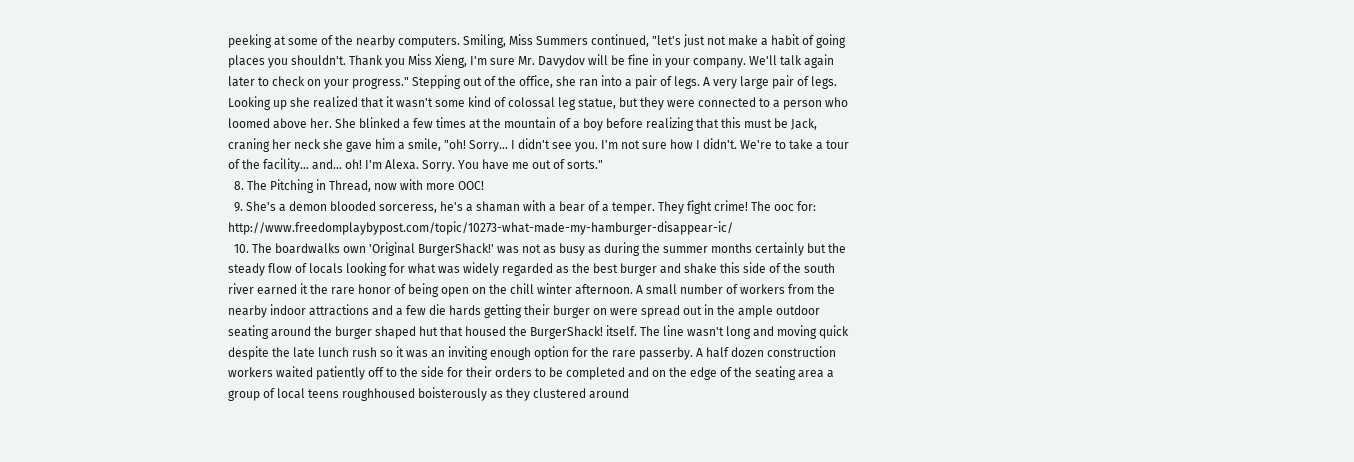peeking at some of the nearby computers. Smiling, Miss Summers continued, "let's just not make a habit of going places you shouldn't. Thank you Miss Xieng, I'm sure Mr. Davydov will be fine in your company. We'll talk again later to check on your progress." Stepping out of the office, she ran into a pair of legs. A very large pair of legs. Looking up she realized that it wasn't some kind of colossal leg statue, but they were connected to a person who loomed above her. She blinked a few times at the mountain of a boy before realizing that this must be Jack, craning her neck she gave him a smile, "oh! Sorry... I didn't see you. I'm not sure how I didn't. We're to take a tour of the facility... and... oh! I'm Alexa. Sorry. You have me out of sorts."
  8. The Pitching in Thread, now with more OOC!
  9. She's a demon blooded sorceress, he's a shaman with a bear of a temper. They fight crime! The ooc for: http://www.freedomplaybypost.com/topic/10273-what-made-my-hamburger-disappear-ic/
  10. The boardwalks own 'Original BurgerShack!' was not as busy as during the summer months certainly but the steady flow of locals looking for what was widely regarded as the best burger and shake this side of the south river earned it the rare honor of being open on the chill winter afternoon. A small number of workers from the nearby indoor attractions and a few die hards getting their burger on were spread out in the ample outdoor seating around the burger shaped hut that housed the BurgerShack! itself. The line wasn't long and moving quick despite the late lunch rush so it was an inviting enough option for the rare passerby. A half dozen construction workers waited patiently off to the side for their orders to be completed and on the edge of the seating area a group of local teens roughhoused boisterously as they clustered around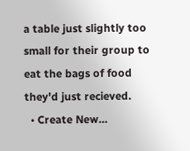a table just slightly too small for their group to eat the bags of food they'd just recieved.
  • Create New...